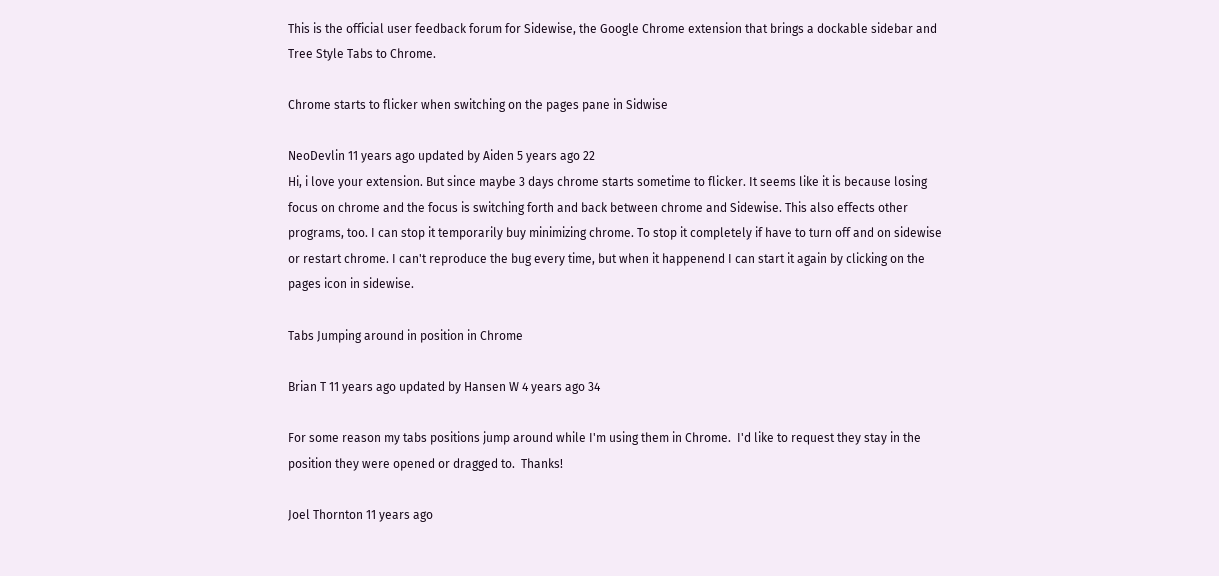This is the official user feedback forum for Sidewise, the Google Chrome extension that brings a dockable sidebar and Tree Style Tabs to Chrome.

Chrome starts to flicker when switching on the pages pane in Sidwise

NeoDevlin 11 years ago updated by Aiden 5 years ago 22
Hi, i love your extension. But since maybe 3 days chrome starts sometime to flicker. It seems like it is because losing focus on chrome and the focus is switching forth and back between chrome and Sidewise. This also effects other programs, too. I can stop it temporarily buy minimizing chrome. To stop it completely if have to turn off and on sidewise or restart chrome. I can't reproduce the bug every time, but when it happenend I can start it again by clicking on the pages icon in sidewise.

Tabs Jumping around in position in Chrome

Brian T 11 years ago updated by Hansen W 4 years ago 34

For some reason my tabs positions jump around while I'm using them in Chrome.  I'd like to request they stay in the position they were opened or dragged to.  Thanks!

Joel Thornton 11 years ago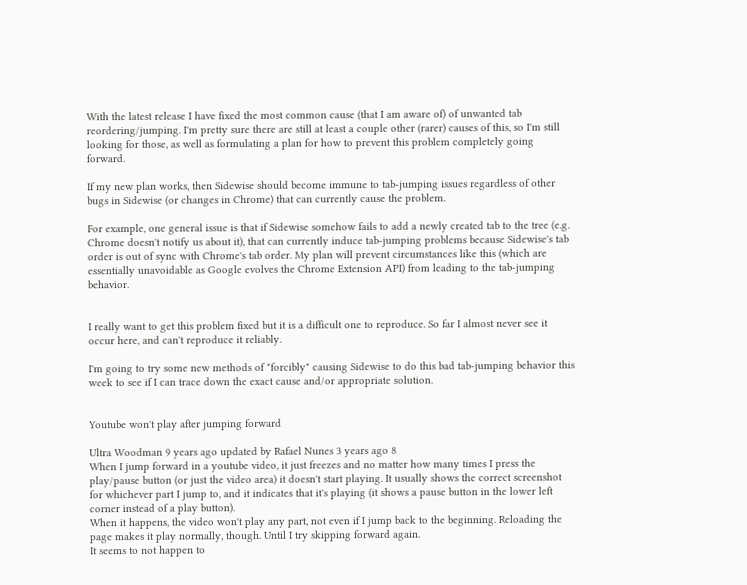With the latest release I have fixed the most common cause (that I am aware of) of unwanted tab reordering/jumping. I'm pretty sure there are still at least a couple other (rarer) causes of this, so I'm still looking for those, as well as formulating a plan for how to prevent this problem completely going forward.

If my new plan works, then Sidewise should become immune to tab-jumping issues regardless of other bugs in Sidewise (or changes in Chrome) that can currently cause the problem.

For example, one general issue is that if Sidewise somehow fails to add a newly created tab to the tree (e.g. Chrome doesn't notify us about it), that can currently induce tab-jumping problems because Sidewise's tab order is out of sync with Chrome's tab order. My plan will prevent circumstances like this (which are essentially unavoidable as Google evolves the Chrome Extension API) from leading to the tab-jumping behavior.


I really want to get this problem fixed but it is a difficult one to reproduce. So far I almost never see it occur here, and can't reproduce it reliably.

I'm going to try some new methods of "forcibly" causing Sidewise to do this bad tab-jumping behavior this week to see if I can trace down the exact cause and/or appropriate solution.


Youtube won't play after jumping forward

Ultra Woodman 9 years ago updated by Rafael Nunes 3 years ago 8
When I jump forward in a youtube video, it just freezes and no matter how many times I press the play/pause button (or just the video area) it doesn't start playing. It usually shows the correct screenshot for whichever part I jump to, and it indicates that it's playing (it shows a pause button in the lower left corner instead of a play button).
When it happens, the video won't play any part, not even if I jump back to the beginning. Reloading the page makes it play normally, though. Until I try skipping forward again.
It seems to not happen to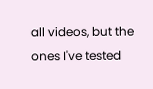all videos, but the ones I've tested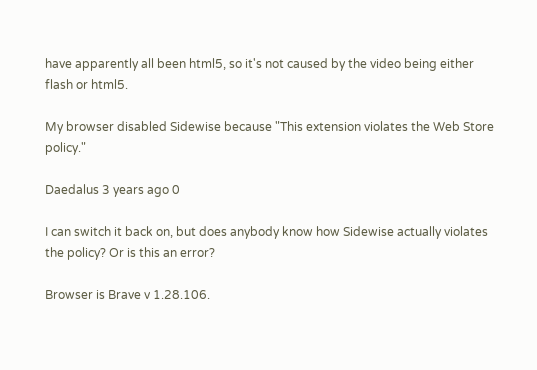have apparently all been html5, so it's not caused by the video being either flash or html5.

My browser disabled Sidewise because "This extension violates the Web Store policy."

Daedalus 3 years ago 0

I can switch it back on, but does anybody know how Sidewise actually violates the policy? Or is this an error?

Browser is Brave v 1.28.106.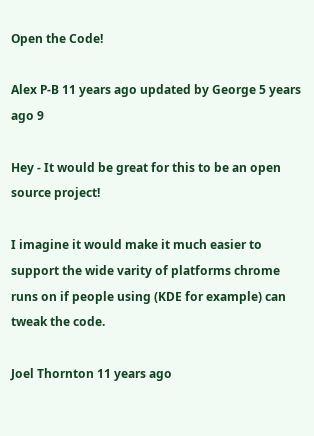Open the Code!

Alex P-B 11 years ago updated by George 5 years ago 9

Hey - It would be great for this to be an open source project!

I imagine it would make it much easier to support the wide varity of platforms chrome runs on if people using (KDE for example) can tweak the code.

Joel Thornton 11 years ago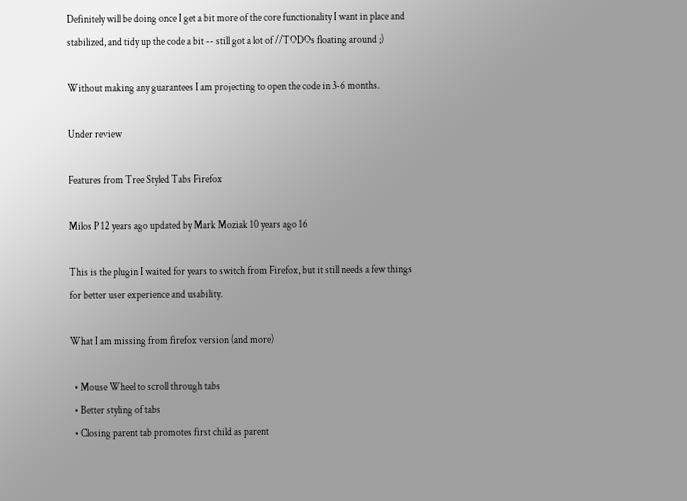Definitely will be doing once I get a bit more of the core functionality I want in place and stabilized, and tidy up the code a bit -- still got a lot of //TODOs floating around ;)

Without making any guarantees I am projecting to open the code in 3-6 months.

Under review

Features from Tree Styled Tabs Firefox

Milos P 12 years ago updated by Mark Moziak 10 years ago 16

This is the plugin I waited for years to switch from Firefox, but it still needs a few things for better user experience and usability.

What I am missing from firefox version (and more)

  • Mouse Wheel to scroll through tabs
  • Better styling of tabs
  • Closing parent tab promotes first child as parent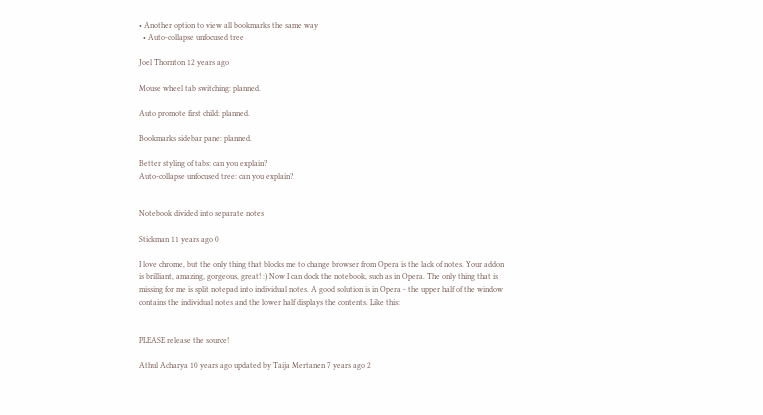• Another option to view all bookmarks the same way
  • Auto-collapse unfocused tree

Joel Thornton 12 years ago

Mouse wheel tab switching: planned.

Auto promote first child: planned.

Bookmarks sidebar pane: planned.

Better styling of tabs: can you explain?
Auto-collapse unfocused tree: can you explain?


Notebook divided into separate notes

Stickman 11 years ago 0

I love chrome, but the only thing that blocks me to change browser from Opera is the lack of notes. Your addon is brilliant, amazing, gorgeous, great! :) Now I can dock the notebook, such as in Opera. The only thing that is missing for me is split notepad into individual notes. A good solution is in Opera - the upper half of the window contains the individual notes and the lower half displays the contents. Like this:


PLEASE release the source!

Athul Acharya 10 years ago updated by Taija Mertanen 7 years ago 2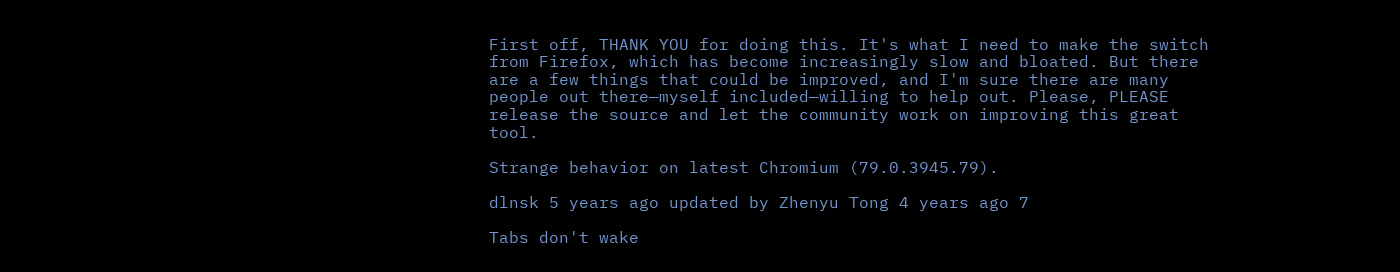First off, THANK YOU for doing this. It's what I need to make the switch from Firefox, which has become increasingly slow and bloated. But there are a few things that could be improved, and I'm sure there are many people out there—myself included—willing to help out. Please, PLEASE release the source and let the community work on improving this great tool.

Strange behavior on latest Chromium (79.0.3945.79).

dlnsk 5 years ago updated by Zhenyu Tong 4 years ago 7

Tabs don't wake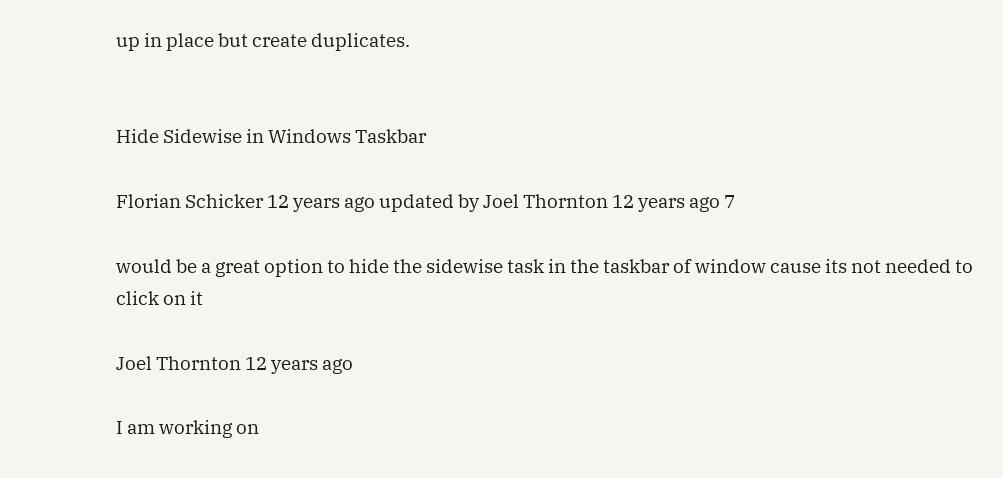up in place but create duplicates.


Hide Sidewise in Windows Taskbar

Florian Schicker 12 years ago updated by Joel Thornton 12 years ago 7

would be a great option to hide the sidewise task in the taskbar of window cause its not needed to click on it

Joel Thornton 12 years ago

I am working on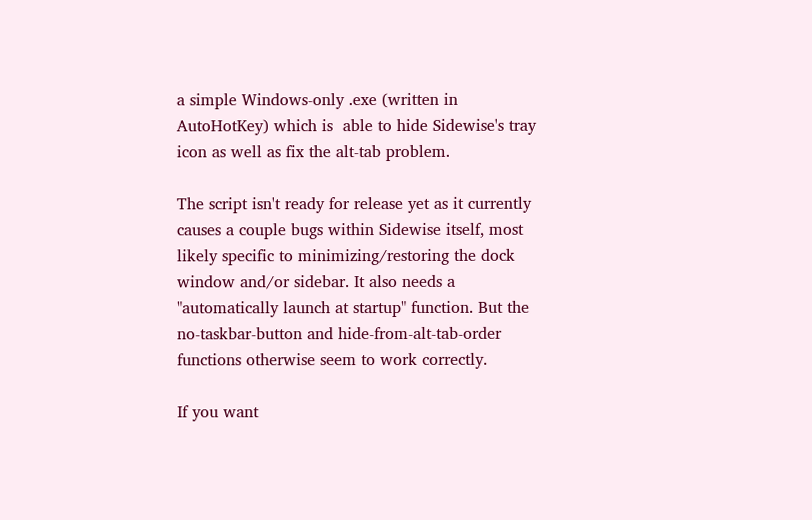a simple Windows-only .exe (written in AutoHotKey) which is  able to hide Sidewise's tray icon as well as fix the alt-tab problem.

The script isn't ready for release yet as it currently causes a couple bugs within Sidewise itself, most likely specific to minimizing/restoring the dock window and/or sidebar. It also needs a "automatically launch at startup" function. But the no-taskbar-button and hide-from-alt-tab-order functions otherwise seem to work correctly.

If you want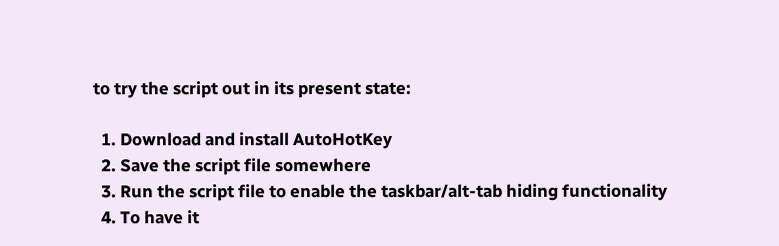to try the script out in its present state:

  1. Download and install AutoHotKey
  2. Save the script file somewhere
  3. Run the script file to enable the taskbar/alt-tab hiding functionality
  4. To have it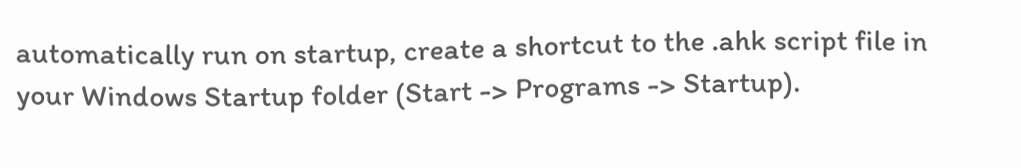automatically run on startup, create a shortcut to the .ahk script file in your Windows Startup folder (Start -> Programs -> Startup).